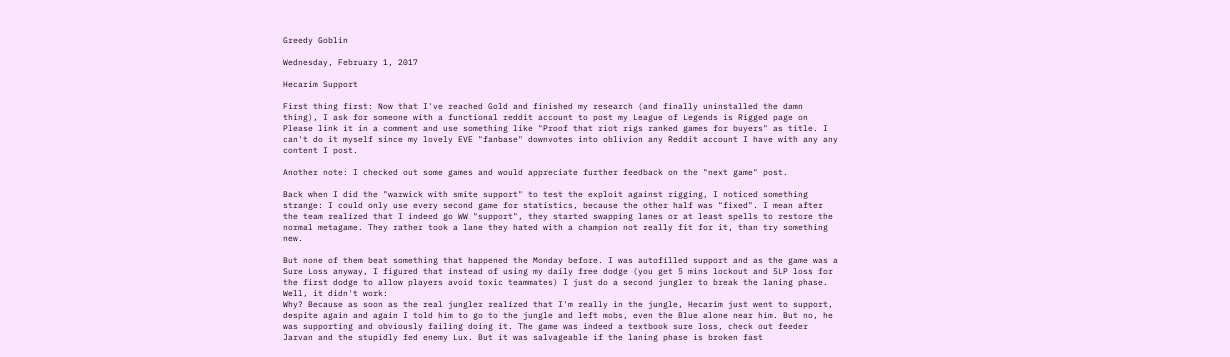Greedy Goblin

Wednesday, February 1, 2017

Hecarim Support

First thing first: Now that I've reached Gold and finished my research (and finally uninstalled the damn thing), I ask for someone with a functional reddit account to post my League of Legends is Rigged page on Please link it in a comment and use something like "Proof that riot rigs ranked games for buyers" as title. I can't do it myself since my lovely EVE "fanbase" downvotes into oblivion any Reddit account I have with any any content I post.

Another note: I checked out some games and would appreciate further feedback on the "next game" post.

Back when I did the "warwick with smite support" to test the exploit against rigging, I noticed something strange: I could only use every second game for statistics, because the other half was "fixed". I mean after the team realized that I indeed go WW "support", they started swapping lanes or at least spells to restore the normal metagame. They rather took a lane they hated with a champion not really fit for it, than try something new.

But none of them beat something that happened the Monday before. I was autofilled support and as the game was a Sure Loss anyway, I figured that instead of using my daily free dodge (you get 5 mins lockout and 5LP loss for the first dodge to allow players avoid toxic teammates) I just do a second jungler to break the laning phase. Well, it didn't work:
Why? Because as soon as the real jungler realized that I'm really in the jungle, Hecarim just went to support, despite again and again I told him to go to the jungle and left mobs, even the Blue alone near him. But no, he was supporting and obviously failing doing it. The game was indeed a textbook sure loss, check out feeder Jarvan and the stupidly fed enemy Lux. But it was salvageable if the laning phase is broken fast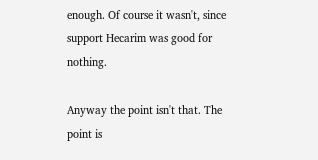enough. Of course it wasn't, since support Hecarim was good for nothing.

Anyway the point isn't that. The point is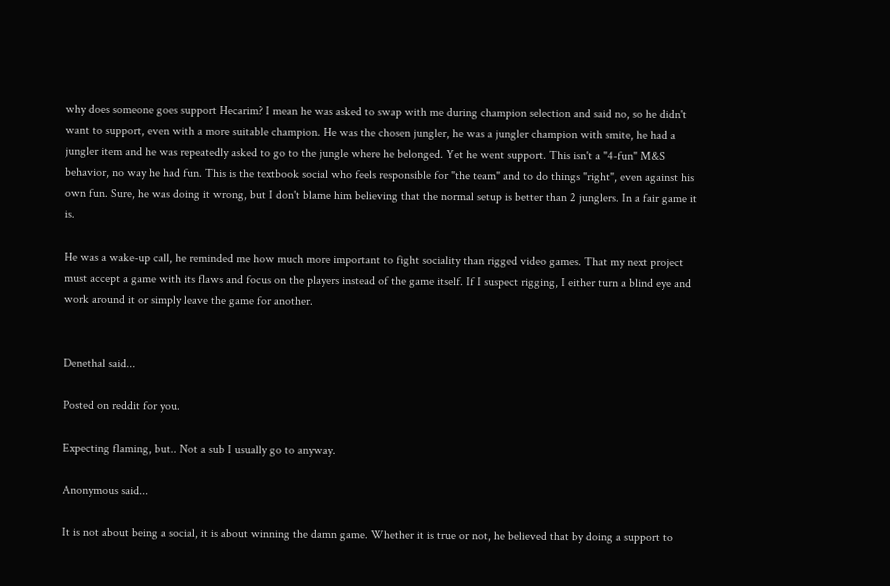why does someone goes support Hecarim? I mean he was asked to swap with me during champion selection and said no, so he didn't want to support, even with a more suitable champion. He was the chosen jungler, he was a jungler champion with smite, he had a jungler item and he was repeatedly asked to go to the jungle where he belonged. Yet he went support. This isn't a "4-fun" M&S behavior, no way he had fun. This is the textbook social who feels responsible for "the team" and to do things "right", even against his own fun. Sure, he was doing it wrong, but I don't blame him believing that the normal setup is better than 2 junglers. In a fair game it is.

He was a wake-up call, he reminded me how much more important to fight sociality than rigged video games. That my next project must accept a game with its flaws and focus on the players instead of the game itself. If I suspect rigging, I either turn a blind eye and work around it or simply leave the game for another.


Denethal said...

Posted on reddit for you.

Expecting flaming, but.. Not a sub I usually go to anyway.

Anonymous said...

It is not about being a social, it is about winning the damn game. Whether it is true or not, he believed that by doing a support to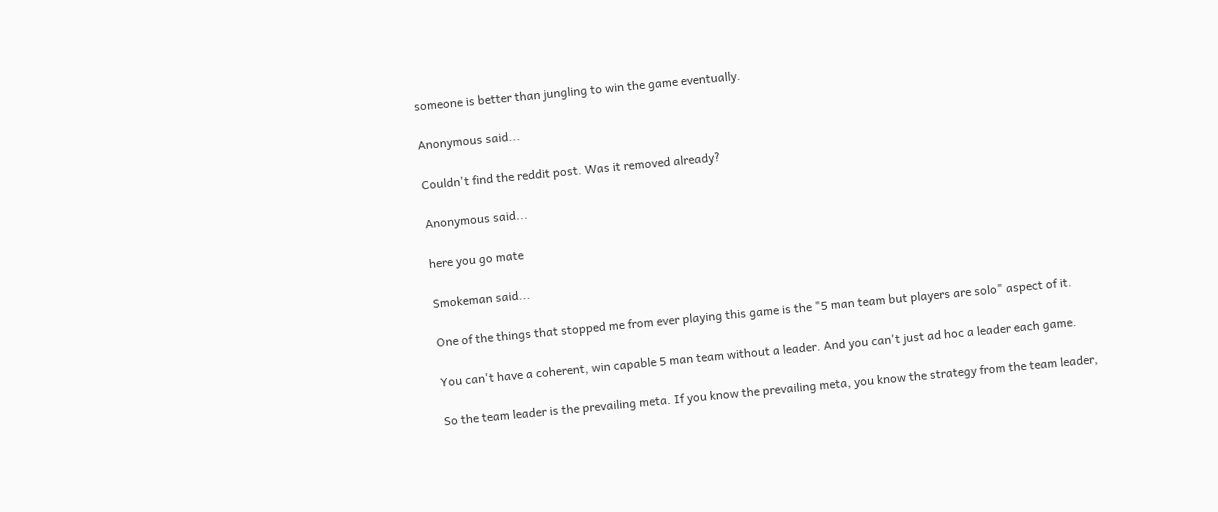someone is better than jungling to win the game eventually.

Anonymous said...

Couldn't find the reddit post. Was it removed already?

Anonymous said...

here you go mate

Smokeman said...

One of the things that stopped me from ever playing this game is the "5 man team but players are solo" aspect of it.

You can't have a coherent, win capable 5 man team without a leader. And you can't just ad hoc a leader each game.

So the team leader is the prevailing meta. If you know the prevailing meta, you know the strategy from the team leader,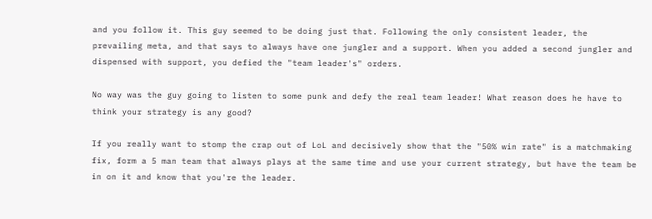and you follow it. This guy seemed to be doing just that. Following the only consistent leader, the prevailing meta, and that says to always have one jungler and a support. When you added a second jungler and dispensed with support, you defied the "team leader's" orders.

No way was the guy going to listen to some punk and defy the real team leader! What reason does he have to think your strategy is any good?

If you really want to stomp the crap out of LoL and decisively show that the "50% win rate" is a matchmaking fix, form a 5 man team that always plays at the same time and use your current strategy, but have the team be in on it and know that you're the leader.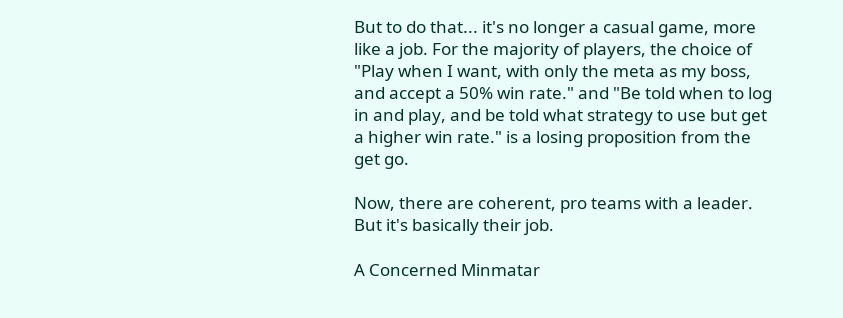But to do that... it's no longer a casual game, more like a job. For the majority of players, the choice of "Play when I want, with only the meta as my boss, and accept a 50% win rate." and "Be told when to log in and play, and be told what strategy to use but get a higher win rate." is a losing proposition from the get go.

Now, there are coherent, pro teams with a leader. But it's basically their job.

A Concerned Minmatar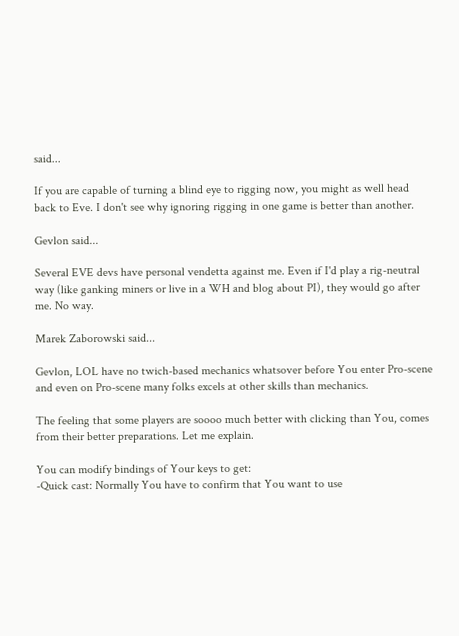said...

If you are capable of turning a blind eye to rigging now, you might as well head back to Eve. I don't see why ignoring rigging in one game is better than another.

Gevlon said...

Several EVE devs have personal vendetta against me. Even if I'd play a rig-neutral way (like ganking miners or live in a WH and blog about PI), they would go after me. No way.

Marek Zaborowski said...

Gevlon, LOL have no twich-based mechanics whatsover before You enter Pro-scene and even on Pro-scene many folks excels at other skills than mechanics.

The feeling that some players are soooo much better with clicking than You, comes from their better preparations. Let me explain.

You can modify bindings of Your keys to get:
-Quick cast: Normally You have to confirm that You want to use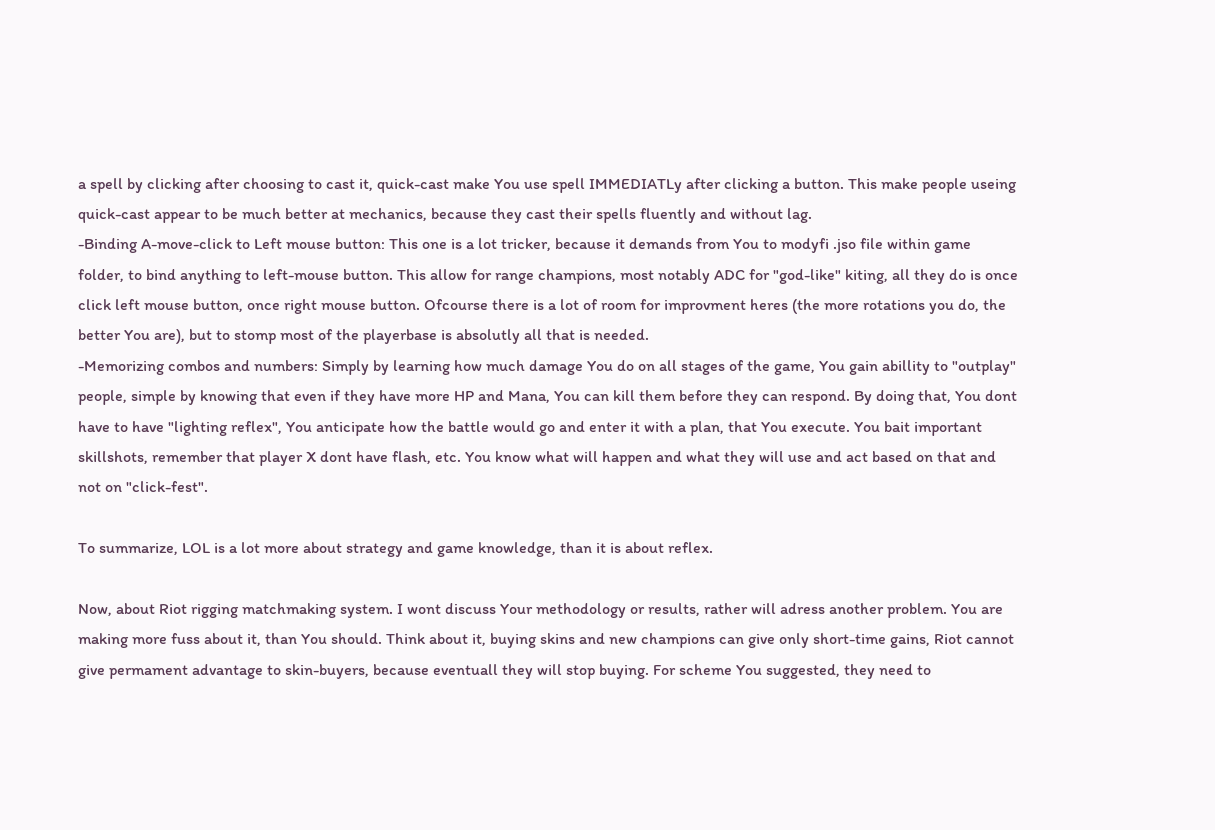a spell by clicking after choosing to cast it, quick-cast make You use spell IMMEDIATLy after clicking a button. This make people useing quick-cast appear to be much better at mechanics, because they cast their spells fluently and without lag.
-Binding A-move-click to Left mouse button: This one is a lot tricker, because it demands from You to modyfi .jso file within game folder, to bind anything to left-mouse button. This allow for range champions, most notably ADC for "god-like" kiting, all they do is once click left mouse button, once right mouse button. Ofcourse there is a lot of room for improvment heres (the more rotations you do, the better You are), but to stomp most of the playerbase is absolutly all that is needed.
-Memorizing combos and numbers: Simply by learning how much damage You do on all stages of the game, You gain abillity to "outplay" people, simple by knowing that even if they have more HP and Mana, You can kill them before they can respond. By doing that, You dont have to have "lighting reflex", You anticipate how the battle would go and enter it with a plan, that You execute. You bait important skillshots, remember that player X dont have flash, etc. You know what will happen and what they will use and act based on that and not on "click-fest".

To summarize, LOL is a lot more about strategy and game knowledge, than it is about reflex.

Now, about Riot rigging matchmaking system. I wont discuss Your methodology or results, rather will adress another problem. You are making more fuss about it, than You should. Think about it, buying skins and new champions can give only short-time gains, Riot cannot give permament advantage to skin-buyers, because eventuall they will stop buying. For scheme You suggested, they need to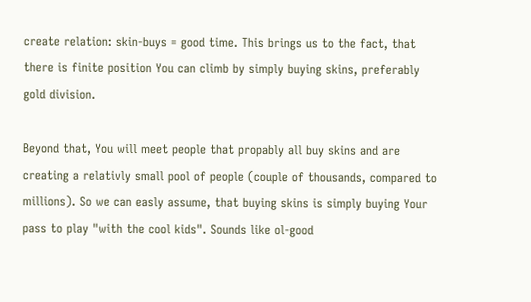create relation: skin-buys = good time. This brings us to the fact, that there is finite position You can climb by simply buying skins, preferably gold division.

Beyond that, You will meet people that propably all buy skins and are creating a relativly small pool of people (couple of thousands, compared to millions). So we can easly assume, that buying skins is simply buying Your pass to play "with the cool kids". Sounds like ol-good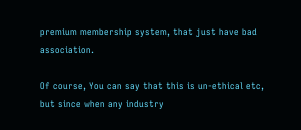premium membership system, that just have bad association.

Of course, You can say that this is un-ethical etc, but since when any industry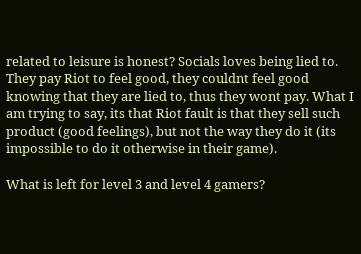related to leisure is honest? Socials loves being lied to. They pay Riot to feel good, they couldnt feel good knowing that they are lied to, thus they wont pay. What I am trying to say, its that Riot fault is that they sell such product (good feelings), but not the way they do it (its impossible to do it otherwise in their game).

What is left for level 3 and level 4 gamers?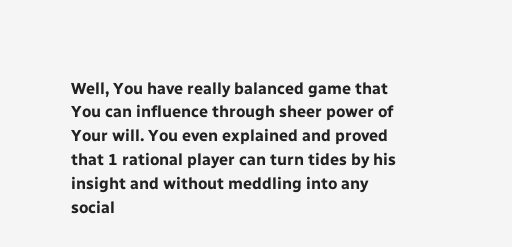Well, You have really balanced game that You can influence through sheer power of Your will. You even explained and proved that 1 rational player can turn tides by his insight and without meddling into any social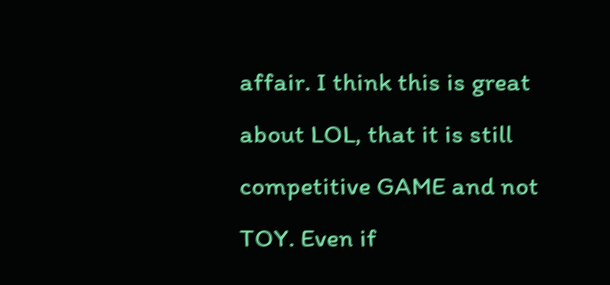affair. I think this is great about LOL, that it is still competitive GAME and not TOY. Even if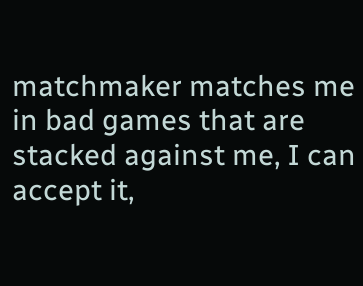matchmaker matches me in bad games that are stacked against me, I can accept it,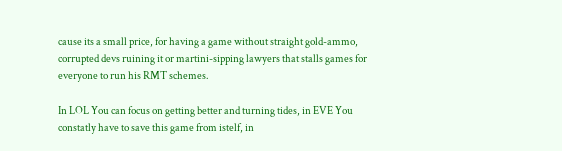cause its a small price, for having a game without straight gold-ammo, corrupted devs ruining it or martini-sipping lawyers that stalls games for everyone to run his RMT schemes.

In LOL You can focus on getting better and turning tides, in EVE You constatly have to save this game from istelf, in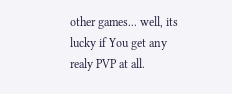other games... well, its lucky if You get any realy PVP at all.